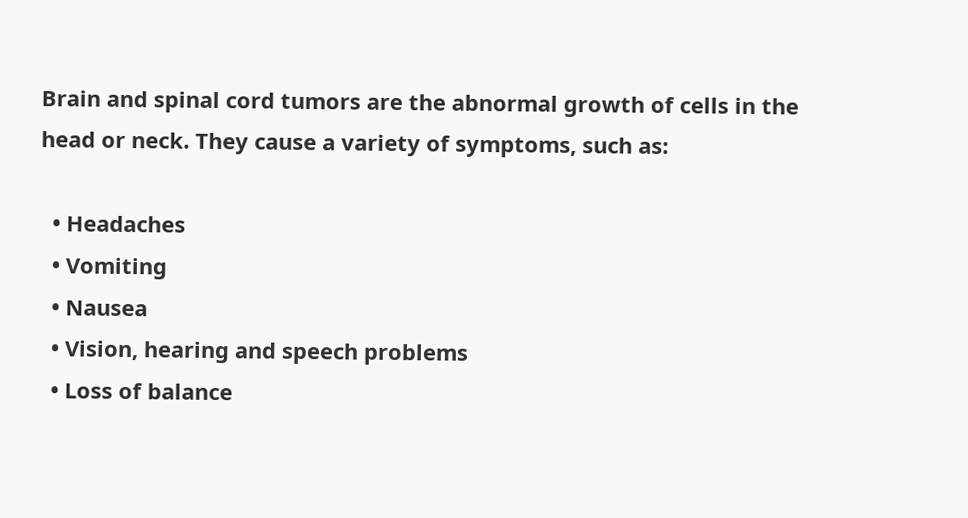Brain and spinal cord tumors are the abnormal growth of cells in the head or neck. They cause a variety of symptoms, such as:

  • Headaches
  • Vomiting
  • Nausea
  • Vision, hearing and speech problems
  • Loss of balance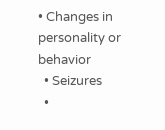• Changes in personality or behavior
  • Seizures
  •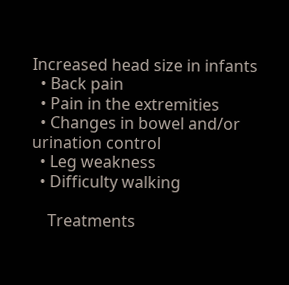Increased head size in infants
  • Back pain
  • Pain in the extremities
  • Changes in bowel and/or urination control
  • Leg weakness
  • Difficulty walking

    Treatments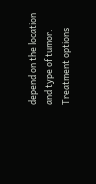depend on the location and type of tumor. Treatment options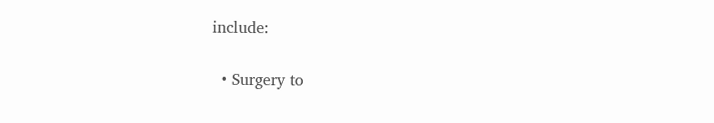include:

  • Surgery to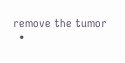remove the tumor
  •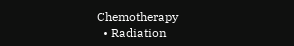Chemotherapy
  • Radiation